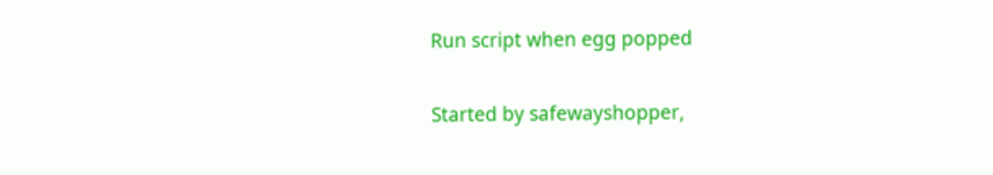Run script when egg popped

Started by safewayshopper,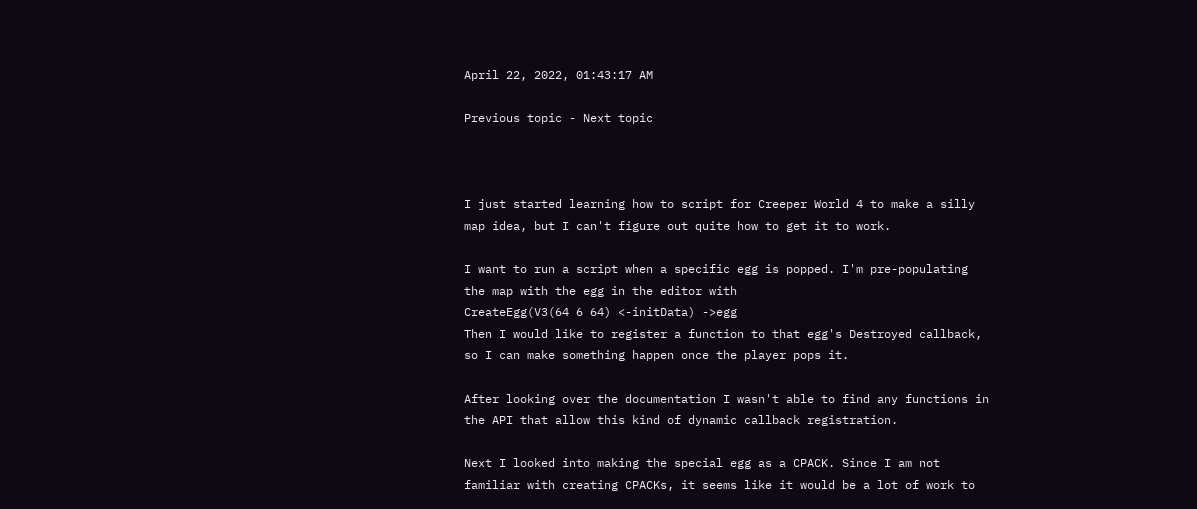April 22, 2022, 01:43:17 AM

Previous topic - Next topic



I just started learning how to script for Creeper World 4 to make a silly map idea, but I can't figure out quite how to get it to work.

I want to run a script when a specific egg is popped. I'm pre-populating the map with the egg in the editor with
CreateEgg(V3(64 6 64) <-initData) ->egg
Then I would like to register a function to that egg's Destroyed callback, so I can make something happen once the player pops it.

After looking over the documentation I wasn't able to find any functions in the API that allow this kind of dynamic callback registration.

Next I looked into making the special egg as a CPACK. Since I am not familiar with creating CPACKs, it seems like it would be a lot of work to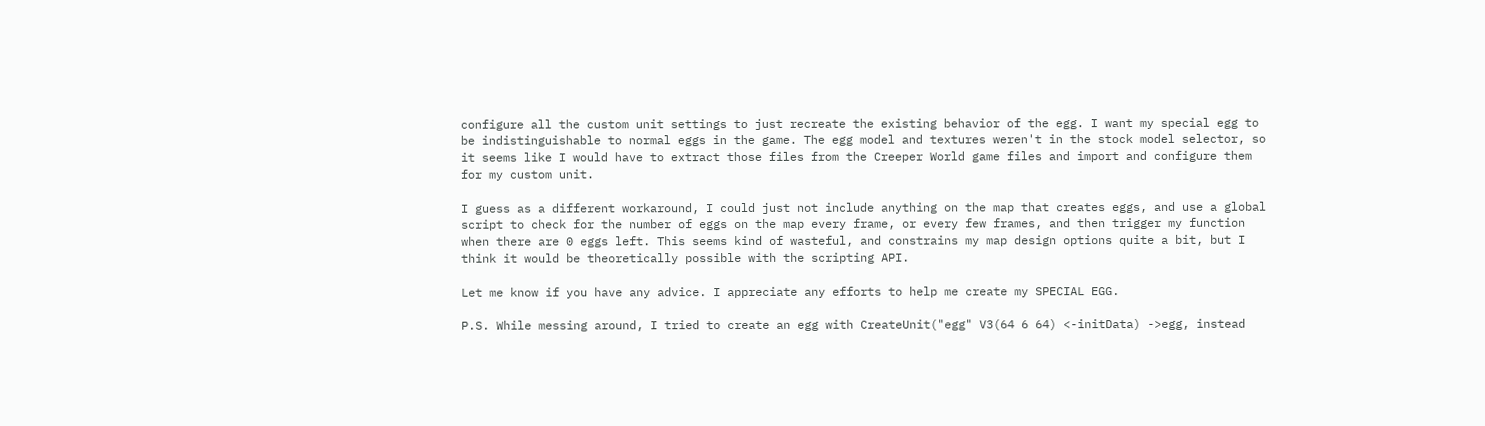configure all the custom unit settings to just recreate the existing behavior of the egg. I want my special egg to be indistinguishable to normal eggs in the game. The egg model and textures weren't in the stock model selector, so it seems like I would have to extract those files from the Creeper World game files and import and configure them for my custom unit.

I guess as a different workaround, I could just not include anything on the map that creates eggs, and use a global script to check for the number of eggs on the map every frame, or every few frames, and then trigger my function when there are 0 eggs left. This seems kind of wasteful, and constrains my map design options quite a bit, but I think it would be theoretically possible with the scripting API.

Let me know if you have any advice. I appreciate any efforts to help me create my SPECIAL EGG.

P.S. While messing around, I tried to create an egg with CreateUnit("egg" V3(64 6 64) <-initData) ->egg, instead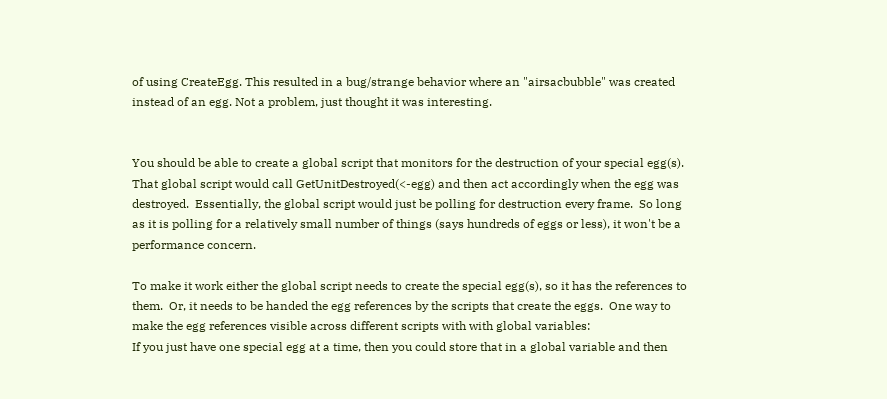of using CreateEgg. This resulted in a bug/strange behavior where an "airsacbubble" was created instead of an egg. Not a problem, just thought it was interesting.


You should be able to create a global script that monitors for the destruction of your special egg(s).  That global script would call GetUnitDestroyed(<-egg) and then act accordingly when the egg was destroyed.  Essentially, the global script would just be polling for destruction every frame.  So long as it is polling for a relatively small number of things (says hundreds of eggs or less), it won't be a performance concern.

To make it work either the global script needs to create the special egg(s), so it has the references to them.  Or, it needs to be handed the egg references by the scripts that create the eggs.  One way to make the egg references visible across different scripts with with global variables:
If you just have one special egg at a time, then you could store that in a global variable and then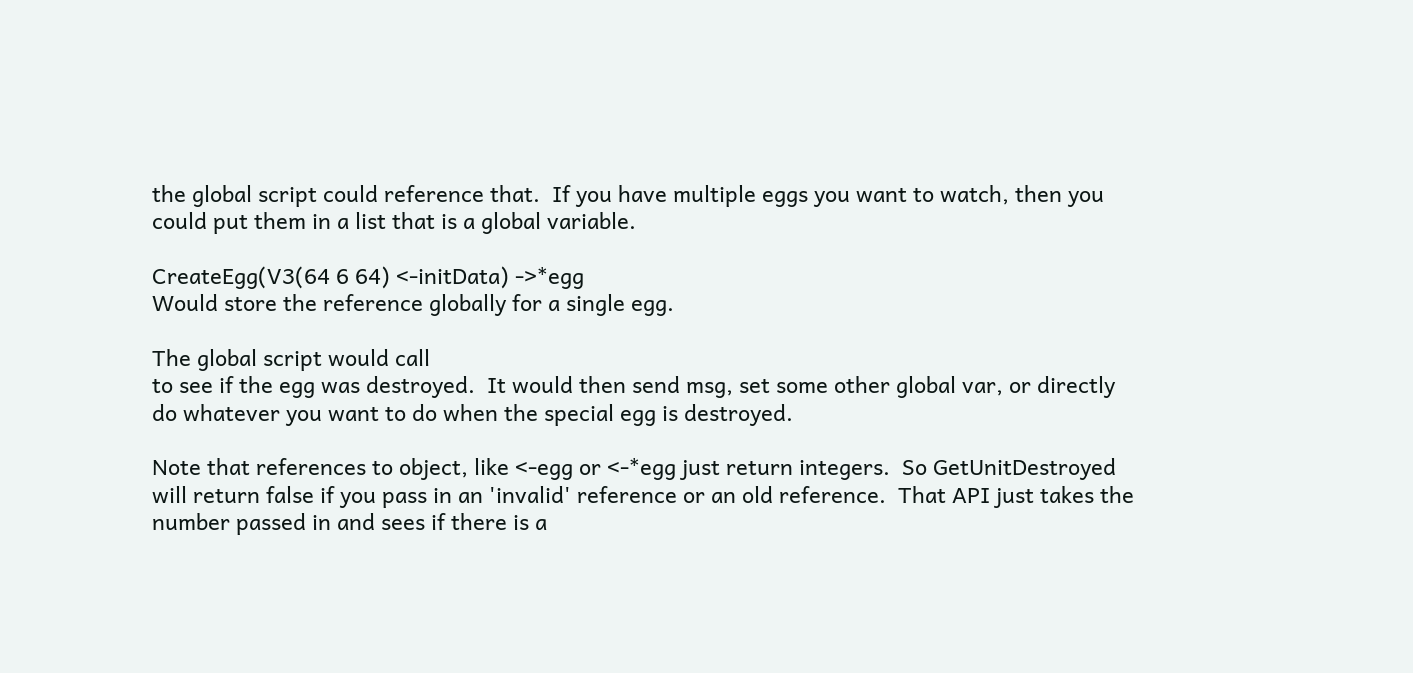the global script could reference that.  If you have multiple eggs you want to watch, then you could put them in a list that is a global variable.

CreateEgg(V3(64 6 64) <-initData) ->*egg
Would store the reference globally for a single egg.

The global script would call
to see if the egg was destroyed.  It would then send msg, set some other global var, or directly do whatever you want to do when the special egg is destroyed.

Note that references to object, like <-egg or <-*egg just return integers.  So GetUnitDestroyed will return false if you pass in an 'invalid' reference or an old reference.  That API just takes the number passed in and sees if there is a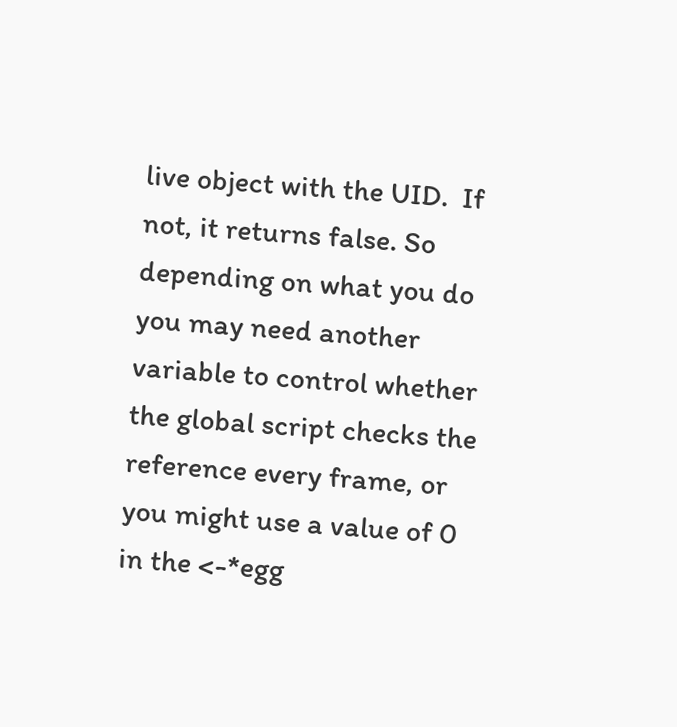live object with the UID.  If not, it returns false. So depending on what you do you may need another variable to control whether the global script checks the reference every frame, or you might use a value of 0 in the <-*egg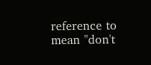reference to mean "don't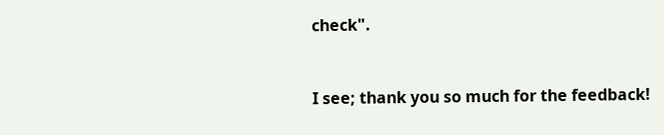check".


I see; thank you so much for the feedback!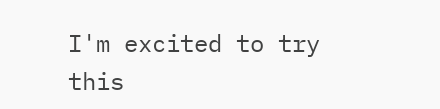I'm excited to try this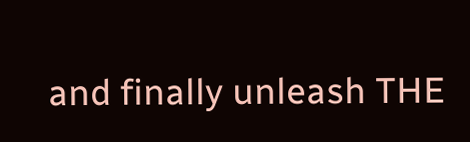and finally unleash THE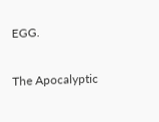EGG.

The Apocalyptic